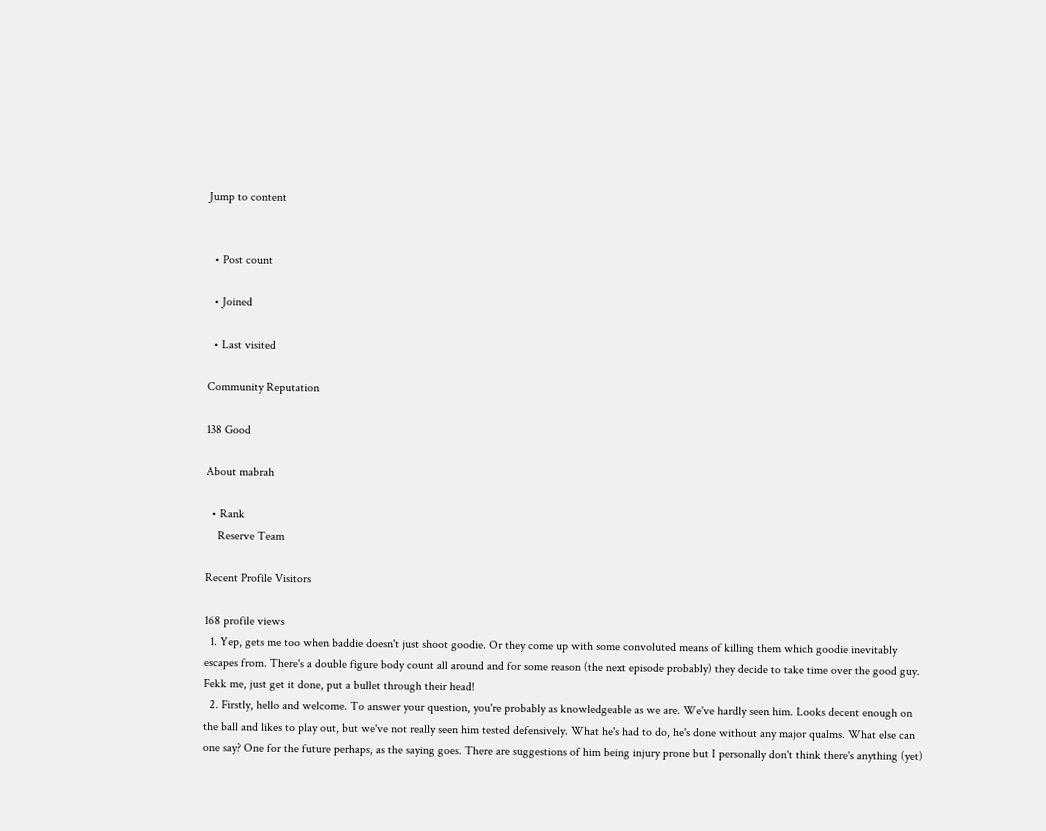Jump to content


  • Post count

  • Joined

  • Last visited

Community Reputation

138 Good

About mabrah

  • Rank
    Reserve Team

Recent Profile Visitors

168 profile views
  1. Yep, gets me too when baddie doesn't just shoot goodie. Or they come up with some convoluted means of killing them which goodie inevitably escapes from. There's a double figure body count all around and for some reason (the next episode probably) they decide to take time over the good guy. Fekk me, just get it done, put a bullet through their head!
  2. Firstly, hello and welcome. To answer your question, you're probably as knowledgeable as we are. We've hardly seen him. Looks decent enough on the ball and likes to play out, but we've not really seen him tested defensively. What he's had to do, he's done without any major qualms. What else can one say? One for the future perhaps, as the saying goes. There are suggestions of him being injury prone but I personally don't think there's anything (yet)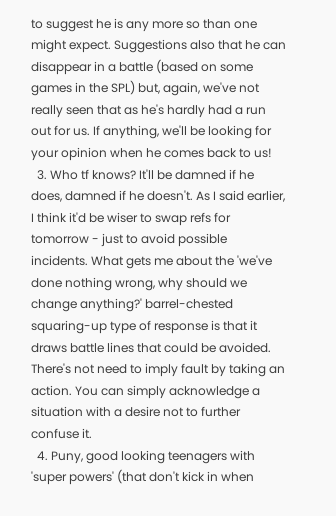to suggest he is any more so than one might expect. Suggestions also that he can disappear in a battle (based on some games in the SPL) but, again, we've not really seen that as he's hardly had a run out for us. If anything, we'll be looking for your opinion when he comes back to us!
  3. Who tf knows? It'll be damned if he does, damned if he doesn't. As I said earlier, I think it'd be wiser to swap refs for tomorrow - just to avoid possible incidents. What gets me about the 'we've done nothing wrong, why should we change anything?' barrel-chested squaring-up type of response is that it draws battle lines that could be avoided. There's not need to imply fault by taking an action. You can simply acknowledge a situation with a desire not to further confuse it.
  4. Puny, good looking teenagers with 'super powers' (that don't kick in when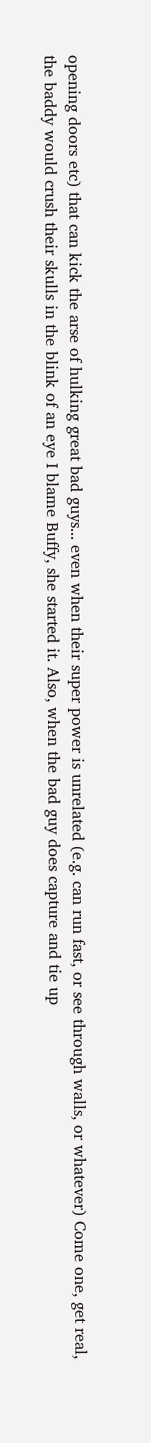opening doors etc) that can kick the arse of hulking great bad guys... even when their super power is unrelated (e.g. can run fast, or see through walls, or whatever) Come one, get real, the baddy would crush their skulls in the blink of an eye I blame Buffy, she started it. Also, when the bad guy does capture and tie up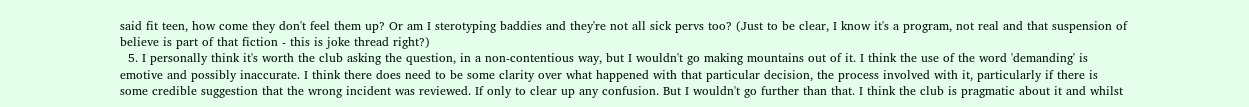said fit teen, how come they don't feel them up? Or am I sterotyping baddies and they're not all sick pervs too? (Just to be clear, I know it's a program, not real and that suspension of believe is part of that fiction - this is joke thread right?)
  5. I personally think it's worth the club asking the question, in a non-contentious way, but I wouldn't go making mountains out of it. I think the use of the word 'demanding' is emotive and possibly inaccurate. I think there does need to be some clarity over what happened with that particular decision, the process involved with it, particularly if there is some credible suggestion that the wrong incident was reviewed. If only to clear up any confusion. But I wouldn't go further than that. I think the club is pragmatic about it and whilst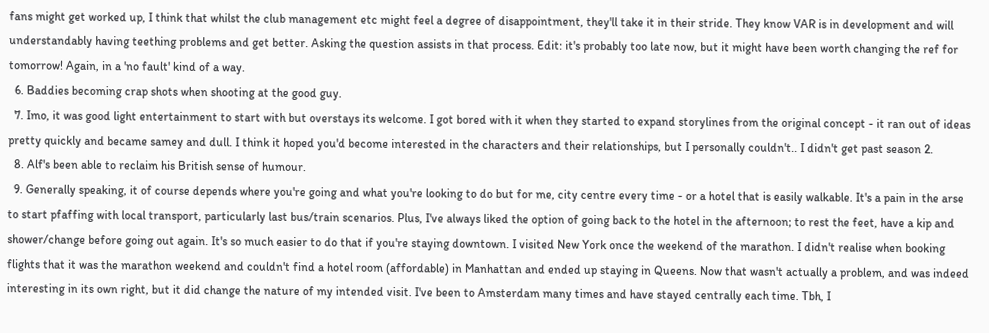fans might get worked up, I think that whilst the club management etc might feel a degree of disappointment, they'll take it in their stride. They know VAR is in development and will understandably having teething problems and get better. Asking the question assists in that process. Edit: it's probably too late now, but it might have been worth changing the ref for tomorrow! Again, in a 'no fault' kind of a way.
  6. Baddies becoming crap shots when shooting at the good guy.
  7. Imo, it was good light entertainment to start with but overstays its welcome. I got bored with it when they started to expand storylines from the original concept - it ran out of ideas pretty quickly and became samey and dull. I think it hoped you'd become interested in the characters and their relationships, but I personally couldn't.. I didn't get past season 2.
  8. Alf's been able to reclaim his British sense of humour.
  9. Generally speaking, it of course depends where you're going and what you're looking to do but for me, city centre every time - or a hotel that is easily walkable. It's a pain in the arse to start pfaffing with local transport, particularly last bus/train scenarios. Plus, I've always liked the option of going back to the hotel in the afternoon; to rest the feet, have a kip and shower/change before going out again. It's so much easier to do that if you're staying downtown. I visited New York once the weekend of the marathon. I didn't realise when booking flights that it was the marathon weekend and couldn't find a hotel room (affordable) in Manhattan and ended up staying in Queens. Now that wasn't actually a problem, and was indeed interesting in its own right, but it did change the nature of my intended visit. I've been to Amsterdam many times and have stayed centrally each time. Tbh, I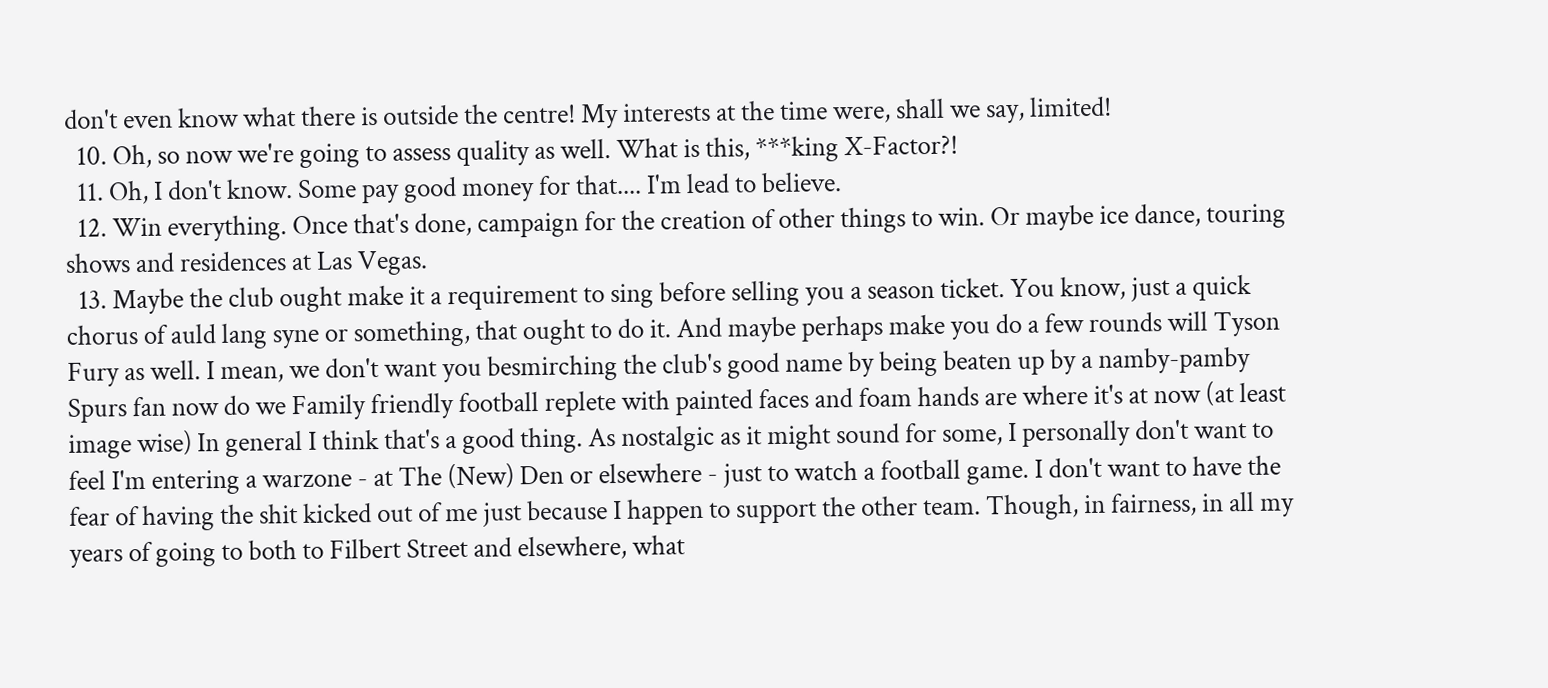don't even know what there is outside the centre! My interests at the time were, shall we say, limited!
  10. Oh, so now we're going to assess quality as well. What is this, ***king X-Factor?!
  11. Oh, I don't know. Some pay good money for that.... I'm lead to believe.
  12. Win everything. Once that's done, campaign for the creation of other things to win. Or maybe ice dance, touring shows and residences at Las Vegas.
  13. Maybe the club ought make it a requirement to sing before selling you a season ticket. You know, just a quick chorus of auld lang syne or something, that ought to do it. And maybe perhaps make you do a few rounds will Tyson Fury as well. I mean, we don't want you besmirching the club's good name by being beaten up by a namby-pamby Spurs fan now do we Family friendly football replete with painted faces and foam hands are where it's at now (at least image wise) In general I think that's a good thing. As nostalgic as it might sound for some, I personally don't want to feel I'm entering a warzone - at The (New) Den or elsewhere - just to watch a football game. I don't want to have the fear of having the shit kicked out of me just because I happen to support the other team. Though, in fairness, in all my years of going to both to Filbert Street and elsewhere, what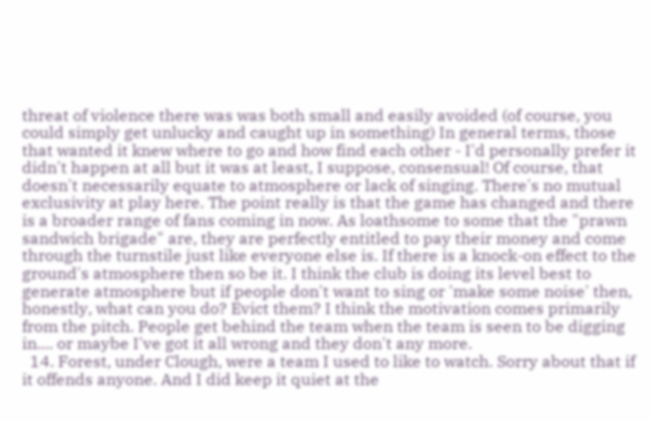threat of violence there was was both small and easily avoided (of course, you could simply get unlucky and caught up in something) In general terms, those that wanted it knew where to go and how find each other - I'd personally prefer it didn't happen at all but it was at least, I suppose, consensual! Of course, that doesn't necessarily equate to atmosphere or lack of singing. There's no mutual exclusivity at play here. The point really is that the game has changed and there is a broader range of fans coming in now. As loathsome to some that the "prawn sandwich brigade" are, they are perfectly entitled to pay their money and come through the turnstile just like everyone else is. If there is a knock-on effect to the ground's atmosphere then so be it. I think the club is doing its level best to generate atmosphere but if people don't want to sing or 'make some noise' then, honestly, what can you do? Evict them? I think the motivation comes primarily from the pitch. People get behind the team when the team is seen to be digging in.... or maybe I've got it all wrong and they don't any more.
  14. Forest, under Clough, were a team I used to like to watch. Sorry about that if it offends anyone. And I did keep it quiet at the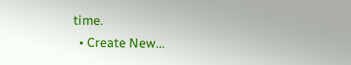time.
  • Create New...